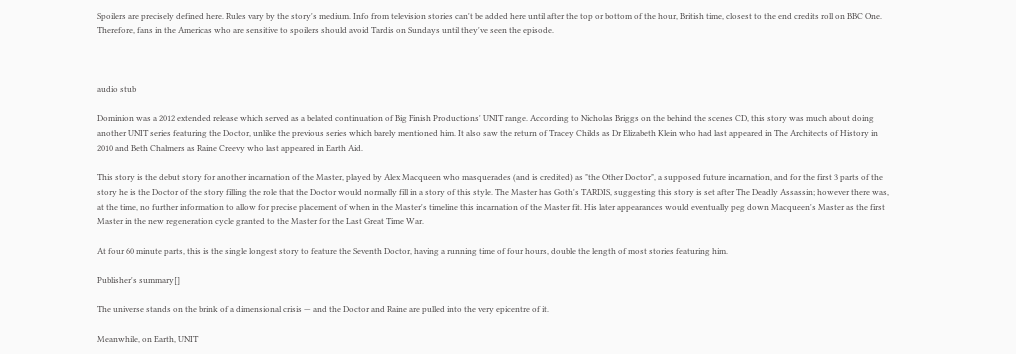Spoilers are precisely defined here. Rules vary by the story's medium. Info from television stories can't be added here until after the top or bottom of the hour, British time, closest to the end credits roll on BBC One. Therefore, fans in the Americas who are sensitive to spoilers should avoid Tardis on Sundays until they've seen the episode.



audio stub

Dominion was a 2012 extended release which served as a belated continuation of Big Finish Productions' UNIT range. According to Nicholas Briggs on the behind the scenes CD, this story was much about doing another UNIT series featuring the Doctor, unlike the previous series which barely mentioned him. It also saw the return of Tracey Childs as Dr Elizabeth Klein who had last appeared in The Architects of History in 2010 and Beth Chalmers as Raine Creevy who last appeared in Earth Aid.

This story is the debut story for another incarnation of the Master, played by Alex Macqueen who masquerades (and is credited) as "the Other Doctor", a supposed future incarnation, and for the first 3 parts of the story he is the Doctor of the story filling the role that the Doctor would normally fill in a story of this style. The Master has Goth's TARDIS, suggesting this story is set after The Deadly Assassin; however there was, at the time, no further information to allow for precise placement of when in the Master's timeline this incarnation of the Master fit. His later appearances would eventually peg down Macqueen's Master as the first Master in the new regeneration cycle granted to the Master for the Last Great Time War.

At four 60 minute parts, this is the single longest story to feature the Seventh Doctor, having a running time of four hours, double the length of most stories featuring him.

Publisher's summary[]

The universe stands on the brink of a dimensional crisis — and the Doctor and Raine are pulled into the very epicentre of it.

Meanwhile, on Earth, UNIT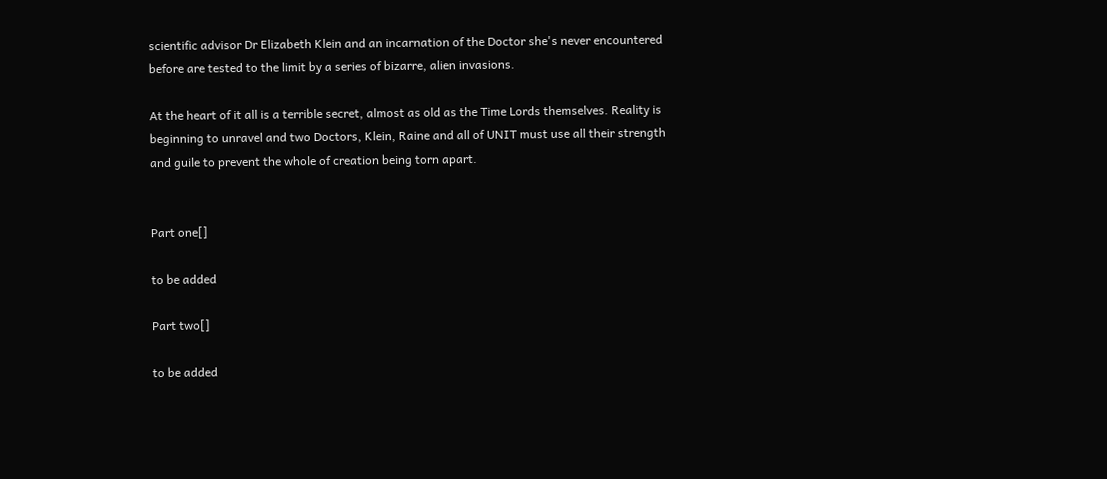scientific advisor Dr Elizabeth Klein and an incarnation of the Doctor she's never encountered before are tested to the limit by a series of bizarre, alien invasions.

At the heart of it all is a terrible secret, almost as old as the Time Lords themselves. Reality is beginning to unravel and two Doctors, Klein, Raine and all of UNIT must use all their strength and guile to prevent the whole of creation being torn apart.


Part one[]

to be added

Part two[]

to be added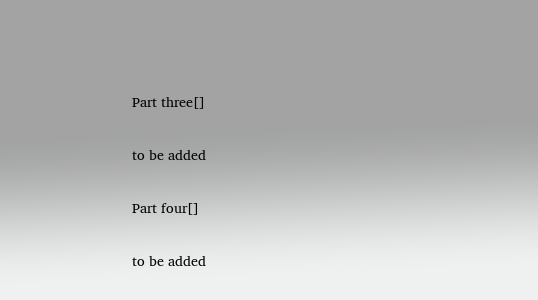Part three[]

to be added

Part four[]

to be added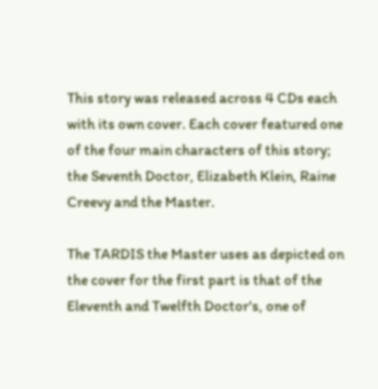This story was released across 4 CDs each with its own cover. Each cover featured one of the four main characters of this story; the Seventh Doctor, Elizabeth Klein, Raine Creevy and the Master.

The TARDIS the Master uses as depicted on the cover for the first part is that of the Eleventh and Twelfth Doctor's, one of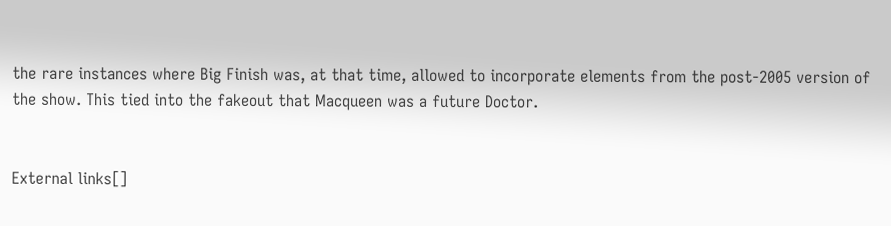the rare instances where Big Finish was, at that time, allowed to incorporate elements from the post-2005 version of the show. This tied into the fakeout that Macqueen was a future Doctor.


External links[]